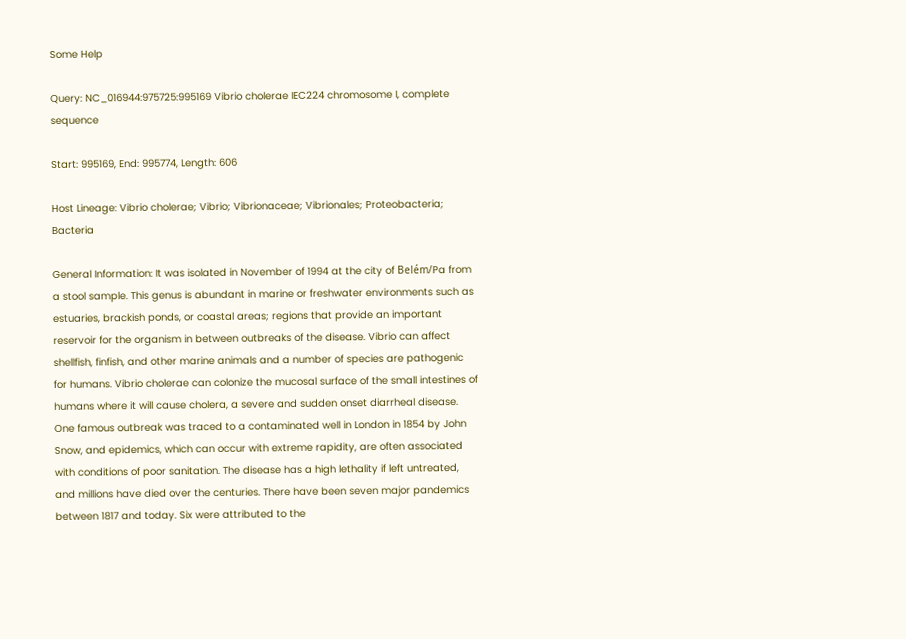Some Help

Query: NC_016944:975725:995169 Vibrio cholerae IEC224 chromosome I, complete sequence

Start: 995169, End: 995774, Length: 606

Host Lineage: Vibrio cholerae; Vibrio; Vibrionaceae; Vibrionales; Proteobacteria; Bacteria

General Information: It was isolated in November of 1994 at the city of Belém/Pa from a stool sample. This genus is abundant in marine or freshwater environments such as estuaries, brackish ponds, or coastal areas; regions that provide an important reservoir for the organism in between outbreaks of the disease. Vibrio can affect shellfish, finfish, and other marine animals and a number of species are pathogenic for humans. Vibrio cholerae can colonize the mucosal surface of the small intestines of humans where it will cause cholera, a severe and sudden onset diarrheal disease. One famous outbreak was traced to a contaminated well in London in 1854 by John Snow, and epidemics, which can occur with extreme rapidity, are often associated with conditions of poor sanitation. The disease has a high lethality if left untreated, and millions have died over the centuries. There have been seven major pandemics between 1817 and today. Six were attributed to the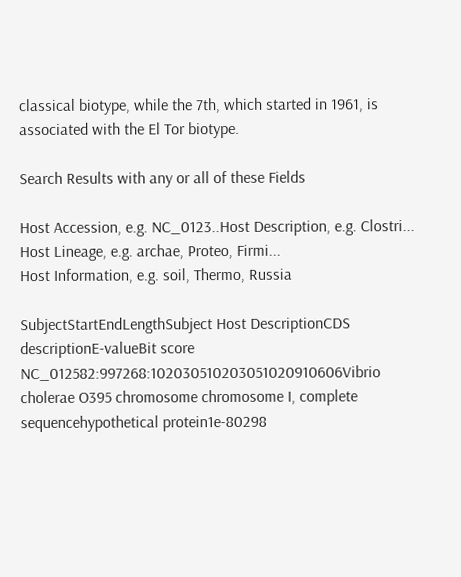classical biotype, while the 7th, which started in 1961, is associated with the El Tor biotype.

Search Results with any or all of these Fields

Host Accession, e.g. NC_0123..Host Description, e.g. Clostri...
Host Lineage, e.g. archae, Proteo, Firmi...
Host Information, e.g. soil, Thermo, Russia

SubjectStartEndLengthSubject Host DescriptionCDS descriptionE-valueBit score
NC_012582:997268:102030510203051020910606Vibrio cholerae O395 chromosome chromosome I, complete sequencehypothetical protein1e-80298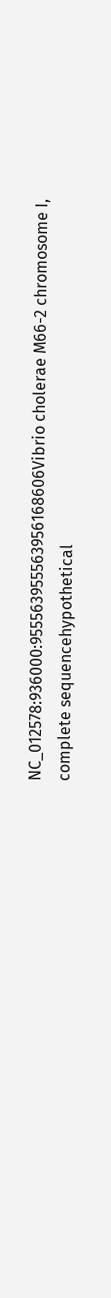NC_012578:936000:955563955563956168606Vibrio cholerae M66-2 chromosome I, complete sequencehypothetical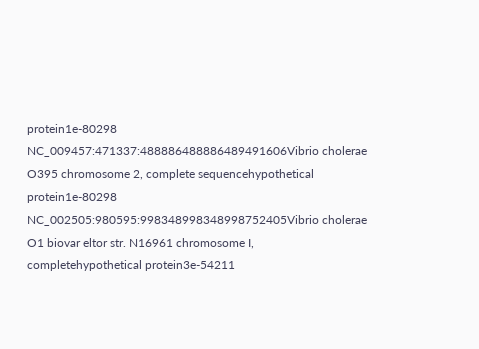protein1e-80298
NC_009457:471337:488886488886489491606Vibrio cholerae O395 chromosome 2, complete sequencehypothetical protein1e-80298
NC_002505:980595:998348998348998752405Vibrio cholerae O1 biovar eltor str. N16961 chromosome I, completehypothetical protein3e-54211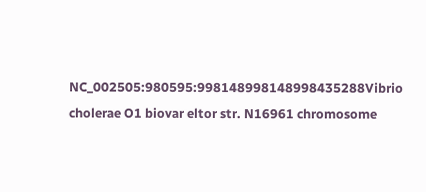NC_002505:980595:998148998148998435288Vibrio cholerae O1 biovar eltor str. N16961 chromosome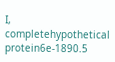I, completehypothetical protein6e-1890.5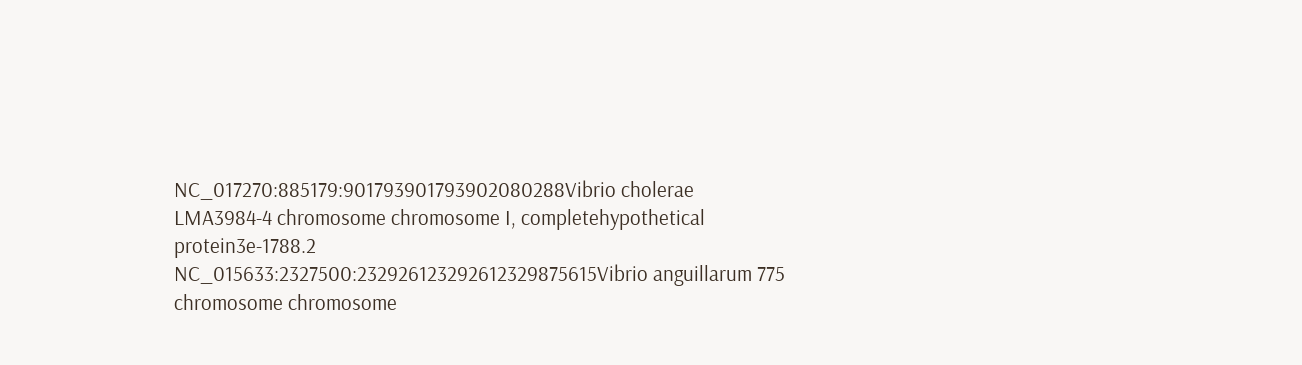NC_017270:885179:901793901793902080288Vibrio cholerae LMA3984-4 chromosome chromosome I, completehypothetical protein3e-1788.2
NC_015633:2327500:232926123292612329875615Vibrio anguillarum 775 chromosome chromosome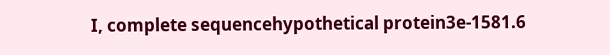I, complete sequencehypothetical protein3e-1581.6